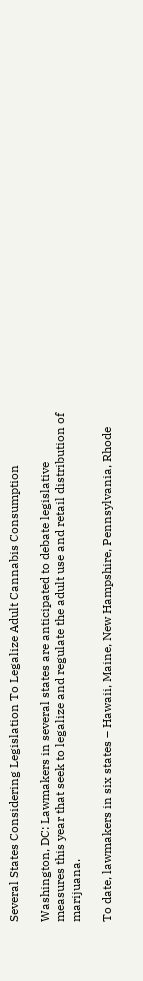Several States Considering Legislation To Legalize Adult Cannabis Consumption

Washington, DC: Lawmakers in several states are anticipated to debate legislative measures this year that seek to legalize and regulate the adult use and retail distribution of marijuana.

To date, lawmakers in six states – Hawaii, Maine, New Hampshire, Pennsylvania, Rhode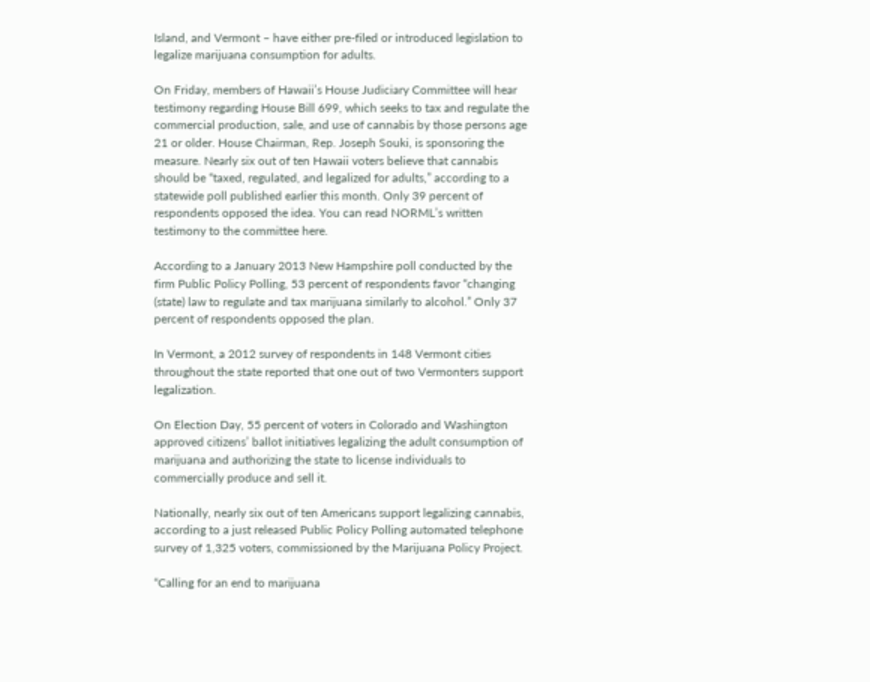Island, and Vermont – have either pre-filed or introduced legislation to legalize marijuana consumption for adults.

On Friday, members of Hawaii’s House Judiciary Committee will hear testimony regarding House Bill 699, which seeks to tax and regulate the commercial production, sale, and use of cannabis by those persons age 21 or older. House Chairman, Rep. Joseph Souki, is sponsoring the measure. Nearly six out of ten Hawaii voters believe that cannabis should be “taxed, regulated, and legalized for adults,” according to a statewide poll published earlier this month. Only 39 percent of respondents opposed the idea. You can read NORML’s written testimony to the committee here.

According to a January 2013 New Hampshire poll conducted by the firm Public Policy Polling, 53 percent of respondents favor “changing (state) law to regulate and tax marijuana similarly to alcohol.” Only 37 percent of respondents opposed the plan.

In Vermont, a 2012 survey of respondents in 148 Vermont cities throughout the state reported that one out of two Vermonters support legalization.

On Election Day, 55 percent of voters in Colorado and Washington approved citizens’ ballot initiatives legalizing the adult consumption of marijuana and authorizing the state to license individuals to commercially produce and sell it.

Nationally, nearly six out of ten Americans support legalizing cannabis, according to a just released Public Policy Polling automated telephone survey of 1,325 voters, commissioned by the Marijuana Policy Project.

“Calling for an end to marijuana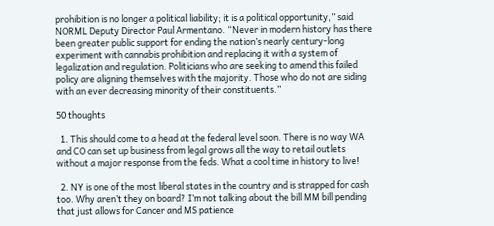prohibition is no longer a political liability; it is a political opportunity,” said NORML Deputy Director Paul Armentano. “Never in modern history has there been greater public support for ending the nation’s nearly century-long experiment with cannabis prohibition and replacing it with a system of legalization and regulation. Politicians who are seeking to amend this failed policy are aligning themselves with the majority. Those who do not are siding with an ever decreasing minority of their constituents.”

50 thoughts

  1. This should come to a head at the federal level soon. There is no way WA and CO can set up business from legal grows all the way to retail outlets without a major response from the feds. What a cool time in history to live!

  2. NY is one of the most liberal states in the country and is strapped for cash too. Why aren’t they on board? I’m not talking about the bill MM bill pending that just allows for Cancer and MS patience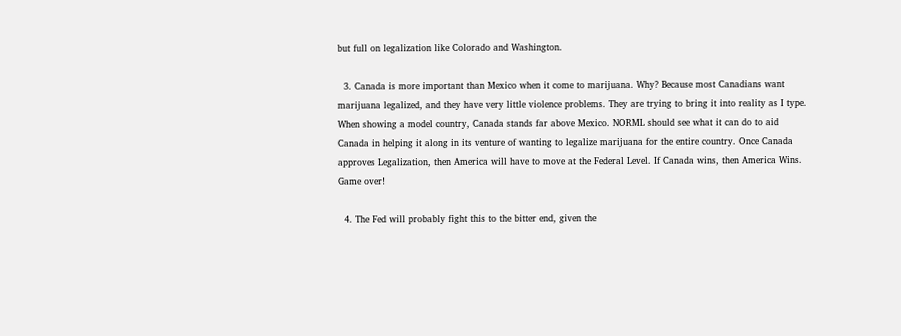but full on legalization like Colorado and Washington.

  3. Canada is more important than Mexico when it come to marijuana. Why? Because most Canadians want marijuana legalized, and they have very little violence problems. They are trying to bring it into reality as I type. When showing a model country, Canada stands far above Mexico. NORML should see what it can do to aid Canada in helping it along in its venture of wanting to legalize marijuana for the entire country. Once Canada approves Legalization, then America will have to move at the Federal Level. If Canada wins, then America Wins. Game over!

  4. The Fed will probably fight this to the bitter end, given the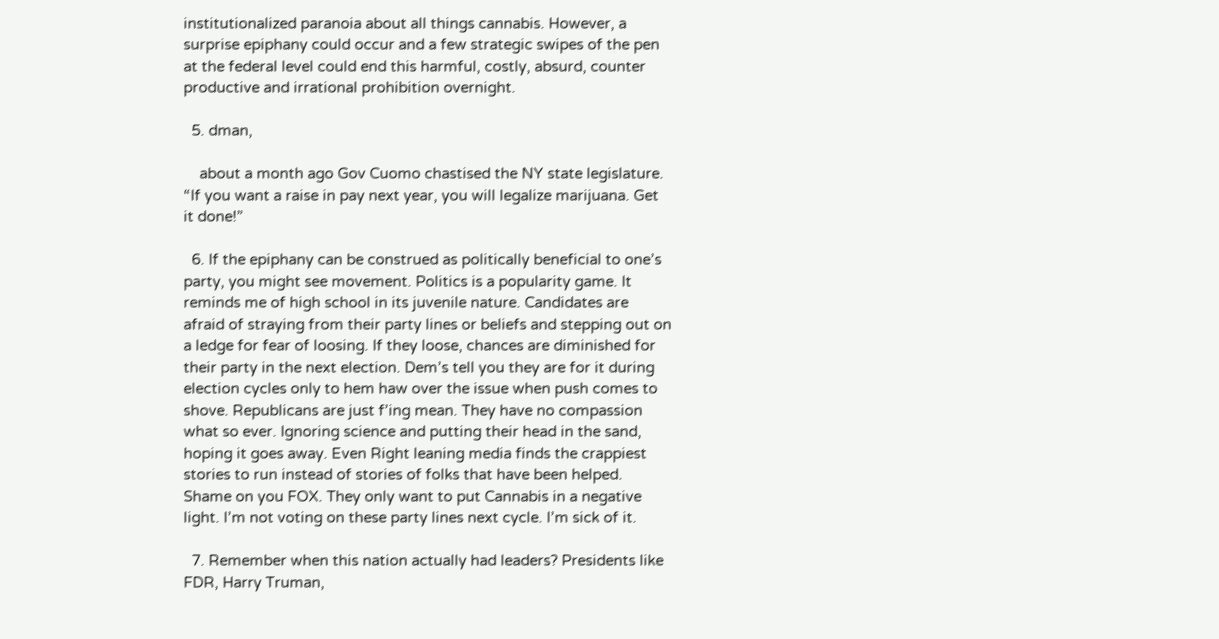institutionalized paranoia about all things cannabis. However, a surprise epiphany could occur and a few strategic swipes of the pen at the federal level could end this harmful, costly, absurd, counter productive and irrational prohibition overnight.

  5. dman,

    about a month ago Gov Cuomo chastised the NY state legislature. “If you want a raise in pay next year, you will legalize marijuana. Get it done!”

  6. If the epiphany can be construed as politically beneficial to one’s party, you might see movement. Politics is a popularity game. It reminds me of high school in its juvenile nature. Candidates are afraid of straying from their party lines or beliefs and stepping out on a ledge for fear of loosing. If they loose, chances are diminished for their party in the next election. Dem’s tell you they are for it during election cycles only to hem haw over the issue when push comes to shove. Republicans are just f’ing mean. They have no compassion what so ever. Ignoring science and putting their head in the sand, hoping it goes away. Even Right leaning media finds the crappiest stories to run instead of stories of folks that have been helped. Shame on you FOX. They only want to put Cannabis in a negative light. I’m not voting on these party lines next cycle. I’m sick of it.

  7. Remember when this nation actually had leaders? Presidents like FDR, Harry Truman,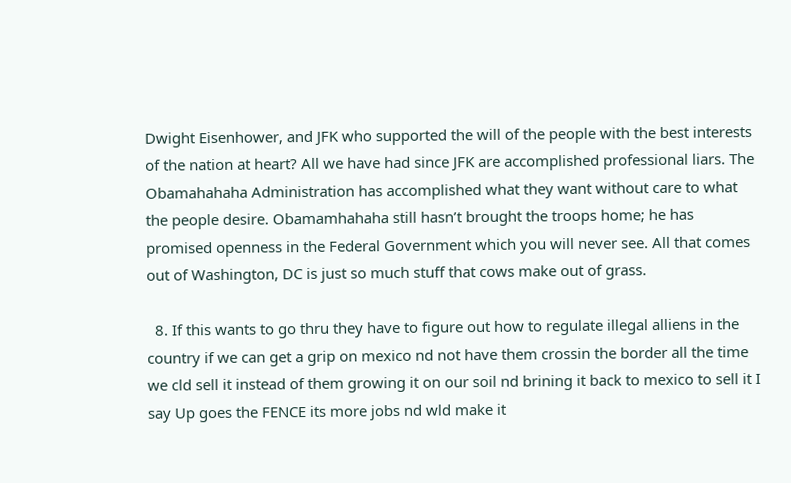Dwight Eisenhower, and JFK who supported the will of the people with the best interests of the nation at heart? All we have had since JFK are accomplished professional liars. The Obamahahaha Administration has accomplished what they want without care to what the people desire. Obamamhahaha still hasn’t brought the troops home; he has promised openness in the Federal Government which you will never see. All that comes out of Washington, DC is just so much stuff that cows make out of grass.

  8. If this wants to go thru they have to figure out how to regulate illegal alliens in the country if we can get a grip on mexico nd not have them crossin the border all the time we cld sell it instead of them growing it on our soil nd brining it back to mexico to sell it I say Up goes the FENCE its more jobs nd wld make it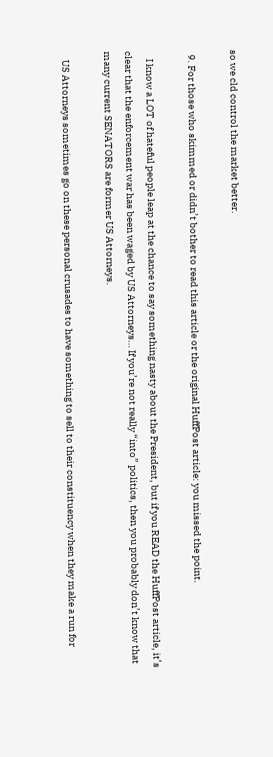so we cld control the market better.

  9. For those who skimmed or didn’t bother to read this article or the original HuffPost article: you missed the point.

    I know a LOT of hateful people leap at the chance to say something nasty about the President, but if you READ the HuffPost article, it’s clear that the enforcement war has been waged by US Attorneys… If you’re not really “into” politics, then you probably don’t know that many current SENATORS are former US Attorneys.

    US Attorneys sometimes go on these personal crusades to have something to sell to their constituency when they make a run for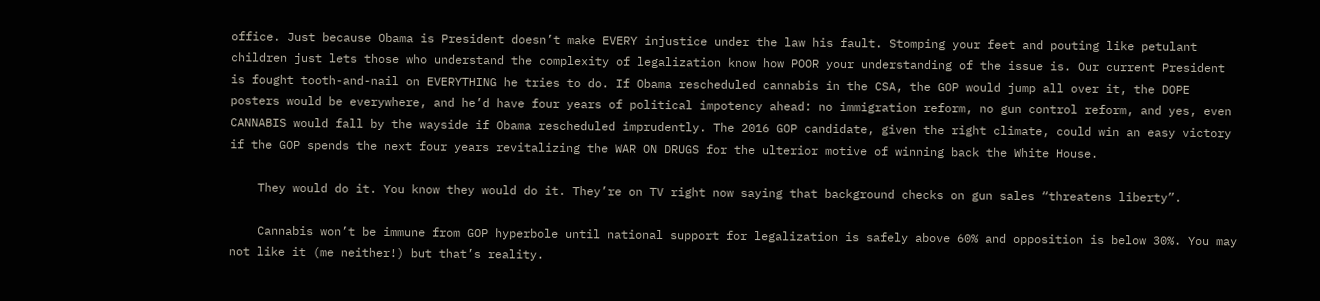office. Just because Obama is President doesn’t make EVERY injustice under the law his fault. Stomping your feet and pouting like petulant children just lets those who understand the complexity of legalization know how POOR your understanding of the issue is. Our current President is fought tooth-and-nail on EVERYTHING he tries to do. If Obama rescheduled cannabis in the CSA, the GOP would jump all over it, the DOPE posters would be everywhere, and he’d have four years of political impotency ahead: no immigration reform, no gun control reform, and yes, even CANNABIS would fall by the wayside if Obama rescheduled imprudently. The 2016 GOP candidate, given the right climate, could win an easy victory if the GOP spends the next four years revitalizing the WAR ON DRUGS for the ulterior motive of winning back the White House.

    They would do it. You know they would do it. They’re on TV right now saying that background checks on gun sales “threatens liberty”.

    Cannabis won’t be immune from GOP hyperbole until national support for legalization is safely above 60% and opposition is below 30%. You may not like it (me neither!) but that’s reality.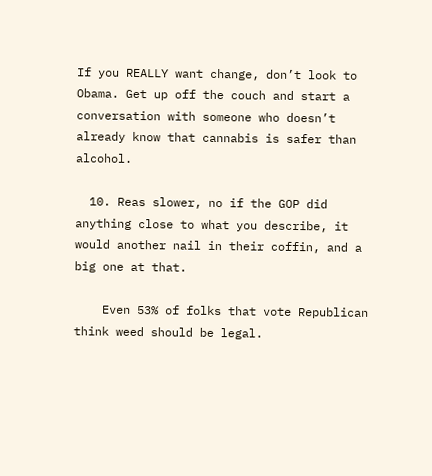If you REALLY want change, don’t look to Obama. Get up off the couch and start a conversation with someone who doesn’t already know that cannabis is safer than alcohol.

  10. Reas slower, no if the GOP did anything close to what you describe, it would another nail in their coffin, and a big one at that.

    Even 53% of folks that vote Republican think weed should be legal.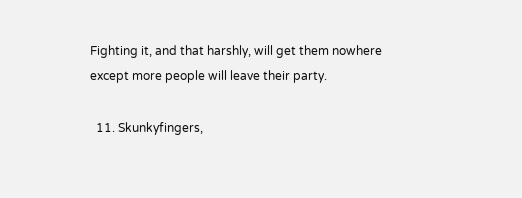Fighting it, and that harshly, will get them nowhere except more people will leave their party.

  11. Skunkyfingers,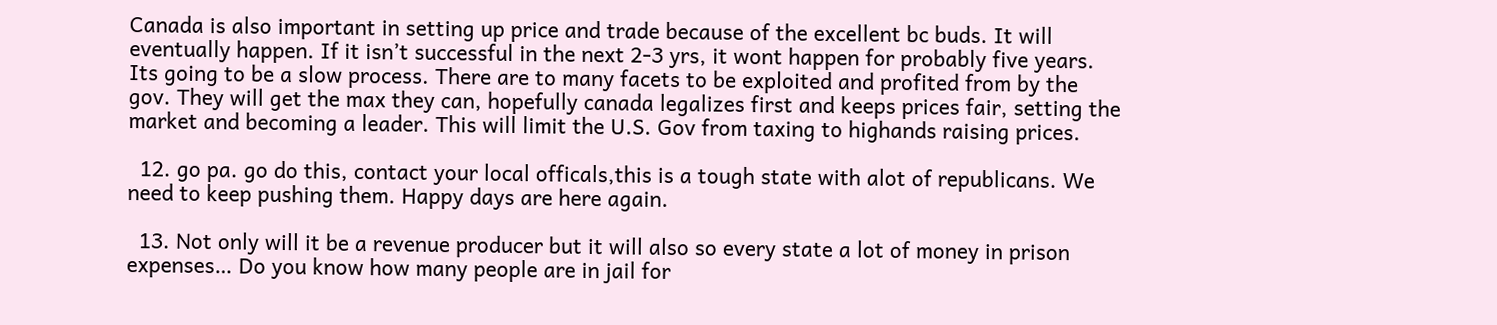Canada is also important in setting up price and trade because of the excellent bc buds. It will eventually happen. If it isn’t successful in the next 2-3 yrs, it wont happen for probably five years. Its going to be a slow process. There are to many facets to be exploited and profited from by the gov. They will get the max they can, hopefully canada legalizes first and keeps prices fair, setting the market and becoming a leader. This will limit the U.S. Gov from taxing to highands raising prices.

  12. go pa. go do this, contact your local officals,this is a tough state with alot of republicans. We need to keep pushing them. Happy days are here again.

  13. Not only will it be a revenue producer but it will also so every state a lot of money in prison expenses… Do you know how many people are in jail for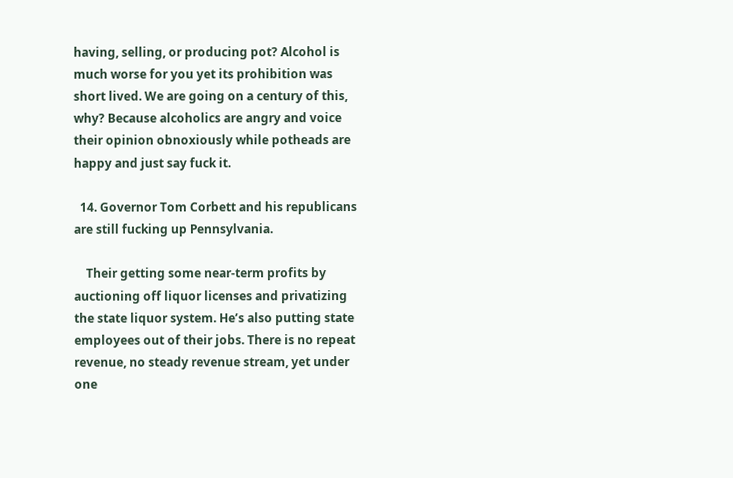having, selling, or producing pot? Alcohol is much worse for you yet its prohibition was short lived. We are going on a century of this, why? Because alcoholics are angry and voice their opinion obnoxiously while potheads are happy and just say fuck it.

  14. Governor Tom Corbett and his republicans are still fucking up Pennsylvania.

    Their getting some near-term profits by auctioning off liquor licenses and privatizing the state liquor system. He’s also putting state employees out of their jobs. There is no repeat revenue, no steady revenue stream, yet under one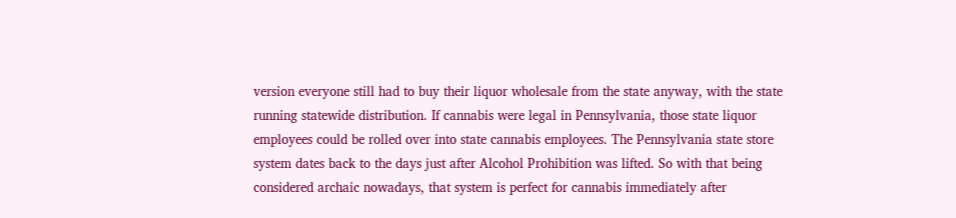version everyone still had to buy their liquor wholesale from the state anyway, with the state running statewide distribution. If cannabis were legal in Pennsylvania, those state liquor employees could be rolled over into state cannabis employees. The Pennsylvania state store system dates back to the days just after Alcohol Prohibition was lifted. So with that being considered archaic nowadays, that system is perfect for cannabis immediately after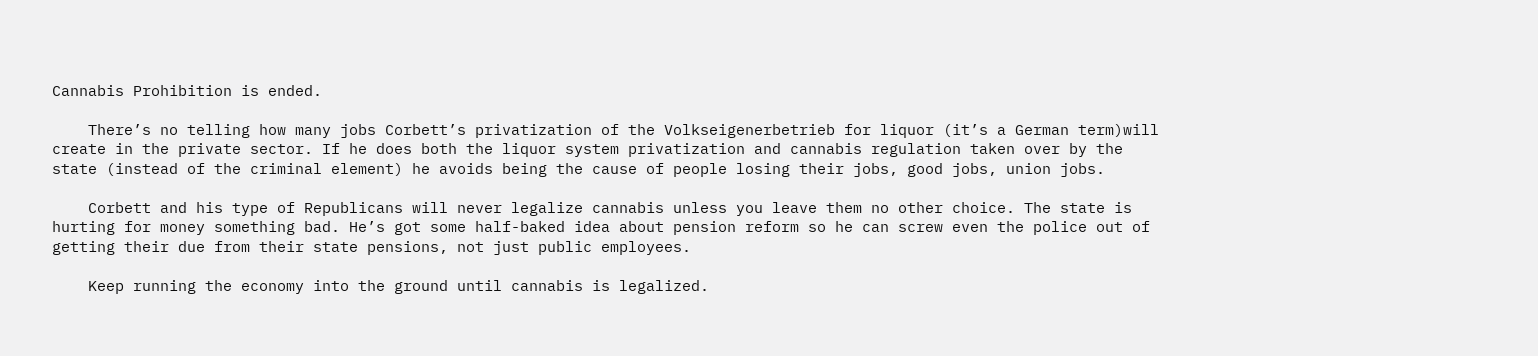Cannabis Prohibition is ended.

    There’s no telling how many jobs Corbett’s privatization of the Volkseigenerbetrieb for liquor (it’s a German term)will create in the private sector. If he does both the liquor system privatization and cannabis regulation taken over by the state (instead of the criminal element) he avoids being the cause of people losing their jobs, good jobs, union jobs.

    Corbett and his type of Republicans will never legalize cannabis unless you leave them no other choice. The state is hurting for money something bad. He’s got some half-baked idea about pension reform so he can screw even the police out of getting their due from their state pensions, not just public employees.

    Keep running the economy into the ground until cannabis is legalized.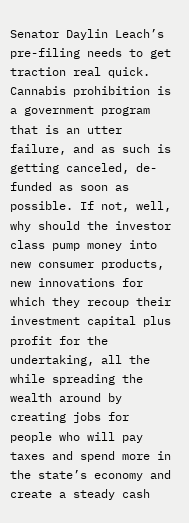Senator Daylin Leach’s pre-filing needs to get traction real quick. Cannabis prohibition is a government program that is an utter failure, and as such is getting canceled, de-funded as soon as possible. If not, well, why should the investor class pump money into new consumer products, new innovations for which they recoup their investment capital plus profit for the undertaking, all the while spreading the wealth around by creating jobs for people who will pay taxes and spend more in the state’s economy and create a steady cash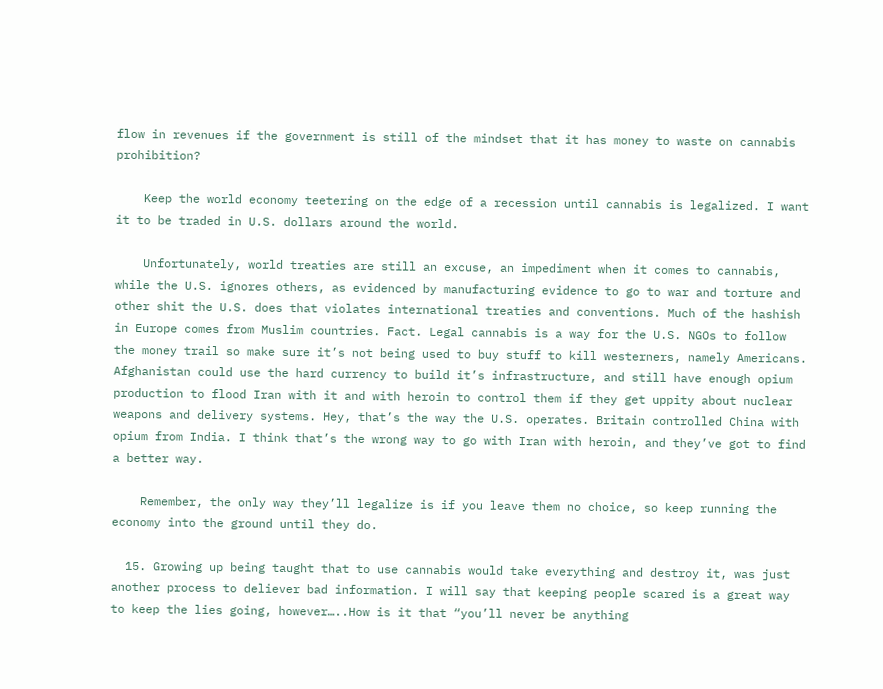flow in revenues if the government is still of the mindset that it has money to waste on cannabis prohibition?

    Keep the world economy teetering on the edge of a recession until cannabis is legalized. I want it to be traded in U.S. dollars around the world.

    Unfortunately, world treaties are still an excuse, an impediment when it comes to cannabis, while the U.S. ignores others, as evidenced by manufacturing evidence to go to war and torture and other shit the U.S. does that violates international treaties and conventions. Much of the hashish in Europe comes from Muslim countries. Fact. Legal cannabis is a way for the U.S. NGOs to follow the money trail so make sure it’s not being used to buy stuff to kill westerners, namely Americans. Afghanistan could use the hard currency to build it’s infrastructure, and still have enough opium production to flood Iran with it and with heroin to control them if they get uppity about nuclear weapons and delivery systems. Hey, that’s the way the U.S. operates. Britain controlled China with opium from India. I think that’s the wrong way to go with Iran with heroin, and they’ve got to find a better way.

    Remember, the only way they’ll legalize is if you leave them no choice, so keep running the economy into the ground until they do.

  15. Growing up being taught that to use cannabis would take everything and destroy it, was just another process to deliever bad information. I will say that keeping people scared is a great way to keep the lies going, however…..How is it that “you’ll never be anything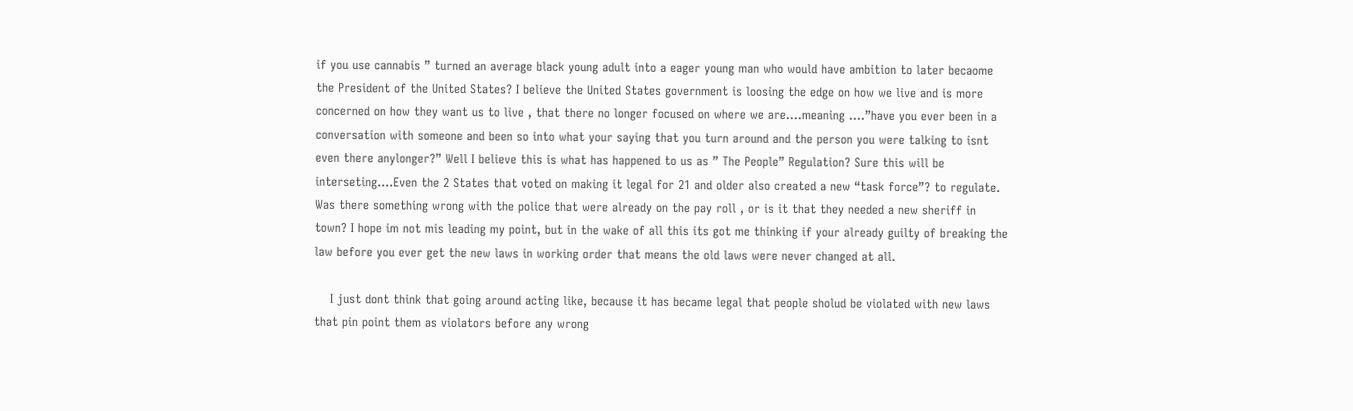if you use cannabis ” turned an average black young adult into a eager young man who would have ambition to later becaome the President of the United States? I believe the United States government is loosing the edge on how we live and is more concerned on how they want us to live , that there no longer focused on where we are….meaning ….”have you ever been in a conversation with someone and been so into what your saying that you turn around and the person you were talking to isnt even there anylonger?” Well I believe this is what has happened to us as ” The People” Regulation? Sure this will be interseting….Even the 2 States that voted on making it legal for 21 and older also created a new “task force”? to regulate. Was there something wrong with the police that were already on the pay roll , or is it that they needed a new sheriff in town? I hope im not mis leading my point, but in the wake of all this its got me thinking if your already guilty of breaking the law before you ever get the new laws in working order that means the old laws were never changed at all.

    I just dont think that going around acting like, because it has became legal that people sholud be violated with new laws that pin point them as violators before any wrong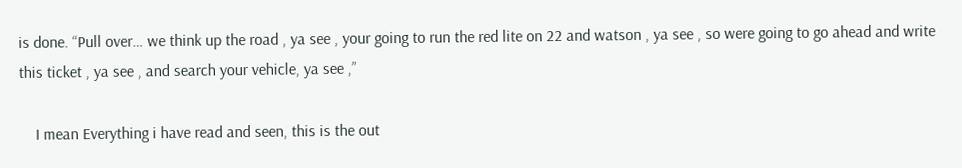is done. “Pull over… we think up the road , ya see , your going to run the red lite on 22 and watson , ya see , so were going to go ahead and write this ticket , ya see , and search your vehicle, ya see ,”

    I mean Everything i have read and seen, this is the out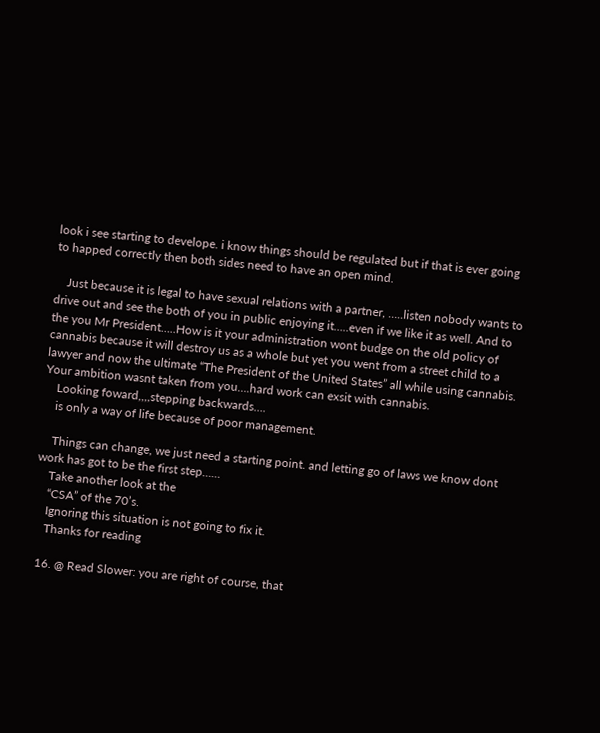look i see starting to develope. i know things should be regulated but if that is ever going to happed correctly then both sides need to have an open mind.

    Just because it is legal to have sexual relations with a partner, …..listen nobody wants to drive out and see the both of you in public enjoying it…..even if we like it as well. And to the you Mr President…..How is it your administration wont budge on the old policy of cannabis because it will destroy us as a whole but yet you went from a street child to a lawyer and now the ultimate “The President of the United States” all while using cannabis. Your ambition wasnt taken from you….hard work can exsit with cannabis.
    Looking foward,,,,stepping backwards….
    is only a way of life because of poor management.

    Things can change, we just need a starting point. and letting go of laws we know dont work has got to be the first step……
    Take another look at the
    “CSA” of the 70’s.
    Ignoring this situation is not going to fix it.
    Thanks for reading

  16. @ Read Slower: you are right of course, that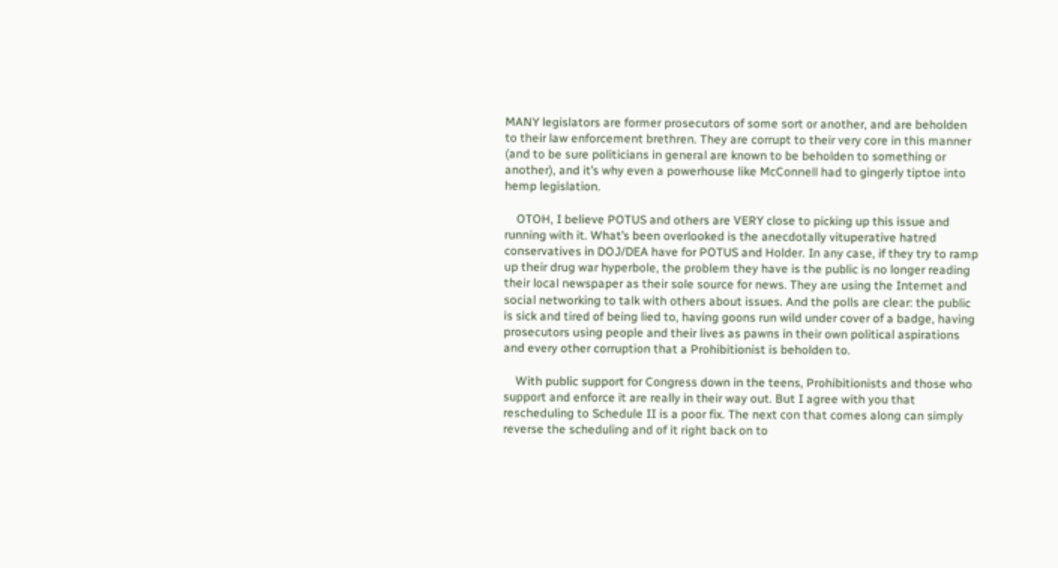MANY legislators are former prosecutors of some sort or another, and are beholden to their law enforcement brethren. They are corrupt to their very core in this manner (and to be sure politicians in general are known to be beholden to something or another), and it’s why even a powerhouse like McConnell had to gingerly tiptoe into hemp legislation.

    OTOH, I believe POTUS and others are VERY close to picking up this issue and running with it. What’s been overlooked is the anecdotally vituperative hatred conservatives in DOJ/DEA have for POTUS and Holder. In any case, if they try to ramp up their drug war hyperbole, the problem they have is the public is no longer reading their local newspaper as their sole source for news. They are using the Internet and social networking to talk with others about issues. And the polls are clear: the public is sick and tired of being lied to, having goons run wild under cover of a badge, having prosecutors using people and their lives as pawns in their own political aspirations and every other corruption that a Prohibitionist is beholden to.

    With public support for Congress down in the teens, Prohibitionists and those who support and enforce it are really in their way out. But I agree with you that rescheduling to Schedule II is a poor fix. The next con that comes along can simply reverse the scheduling and of it right back on to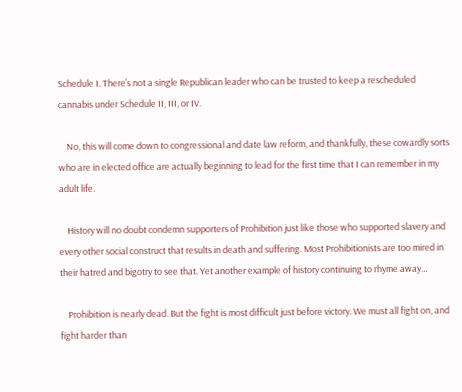Schedule I. There’s not a single Republican leader who can be trusted to keep a rescheduled cannabis under Schedule II, III, or IV.

    No, this will come down to congressional and date law reform, and thankfully, these cowardly sorts who are in elected office are actually beginning to lead for the first time that I can remember in my adult life.

    History will no doubt condemn supporters of Prohibition just like those who supported slavery and every other social construct that results in death and suffering. Most Prohibitionists are too mired in their hatred and bigotry to see that. Yet another example of history continuing to rhyme away…

    Prohibition is nearly dead. But the fight is most difficult just before victory. We must all fight on, and fight harder than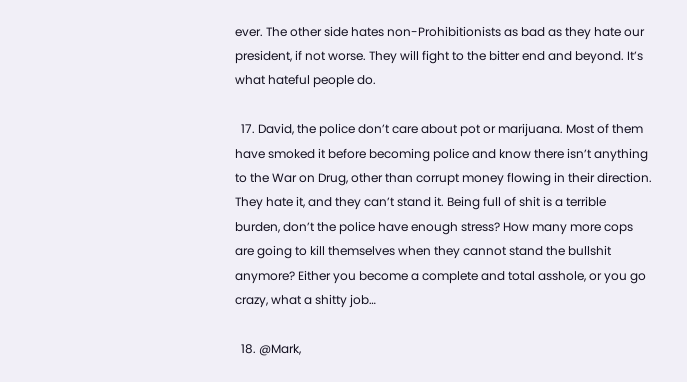ever. The other side hates non-Prohibitionists as bad as they hate our president, if not worse. They will fight to the bitter end and beyond. It’s what hateful people do.

  17. David, the police don’t care about pot or marijuana. Most of them have smoked it before becoming police and know there isn’t anything to the War on Drug, other than corrupt money flowing in their direction. They hate it, and they can’t stand it. Being full of shit is a terrible burden, don’t the police have enough stress? How many more cops are going to kill themselves when they cannot stand the bullshit anymore? Either you become a complete and total asshole, or you go crazy, what a shitty job…

  18. @Mark,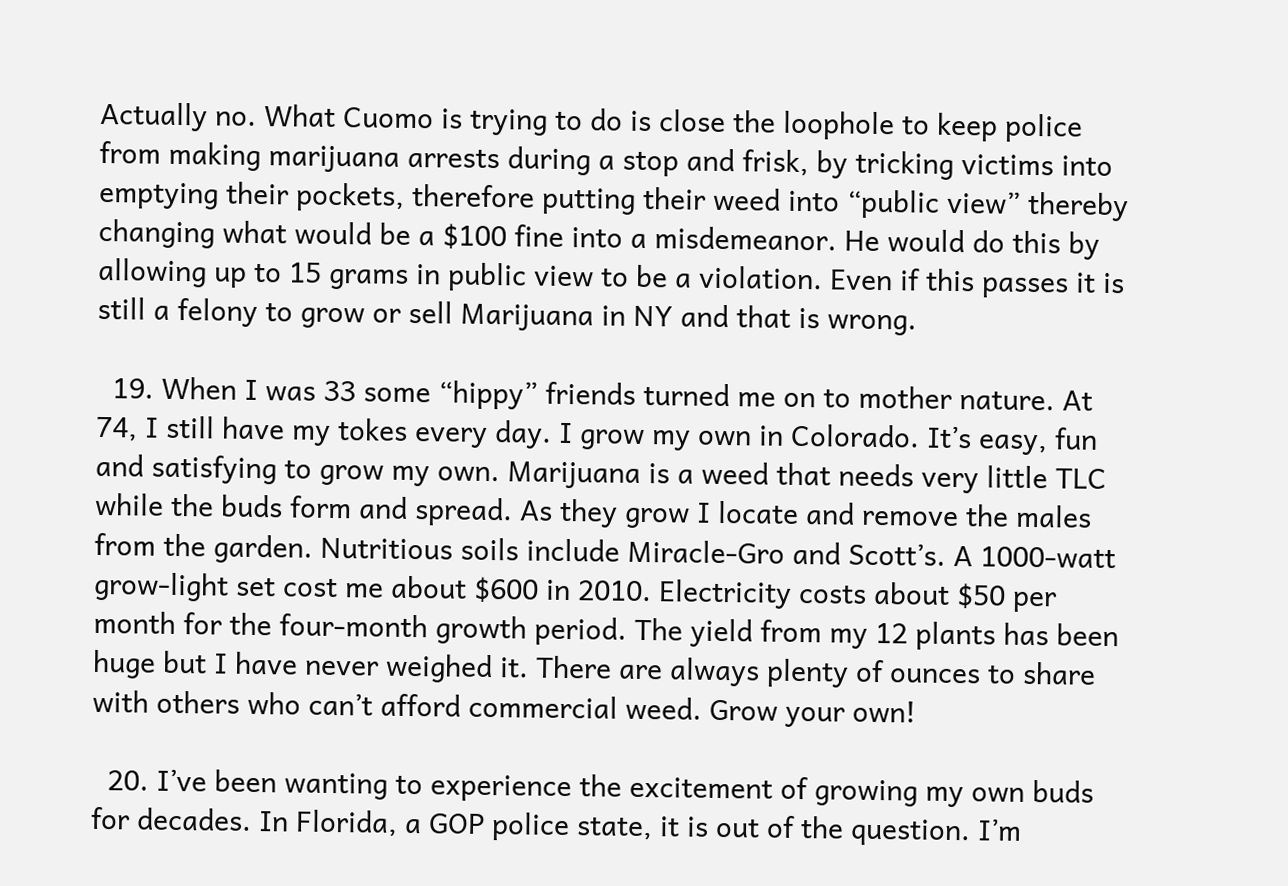Actually no. What Cuomo is trying to do is close the loophole to keep police from making marijuana arrests during a stop and frisk, by tricking victims into emptying their pockets, therefore putting their weed into “public view” thereby changing what would be a $100 fine into a misdemeanor. He would do this by allowing up to 15 grams in public view to be a violation. Even if this passes it is still a felony to grow or sell Marijuana in NY and that is wrong.

  19. When I was 33 some “hippy” friends turned me on to mother nature. At 74, I still have my tokes every day. I grow my own in Colorado. It’s easy, fun and satisfying to grow my own. Marijuana is a weed that needs very little TLC while the buds form and spread. As they grow I locate and remove the males from the garden. Nutritious soils include Miracle-Gro and Scott’s. A 1000-watt grow-light set cost me about $600 in 2010. Electricity costs about $50 per month for the four-month growth period. The yield from my 12 plants has been huge but I have never weighed it. There are always plenty of ounces to share with others who can’t afford commercial weed. Grow your own!

  20. I’ve been wanting to experience the excitement of growing my own buds for decades. In Florida, a GOP police state, it is out of the question. I’m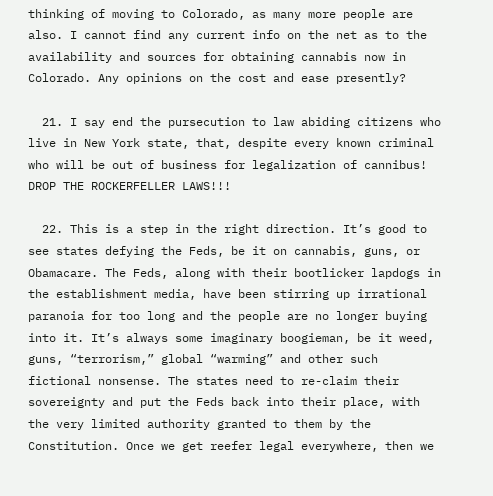thinking of moving to Colorado, as many more people are also. I cannot find any current info on the net as to the availability and sources for obtaining cannabis now in Colorado. Any opinions on the cost and ease presently?

  21. I say end the pursecution to law abiding citizens who live in New York state, that, despite every known criminal who will be out of business for legalization of cannibus! DROP THE ROCKERFELLER LAWS!!!

  22. This is a step in the right direction. It’s good to see states defying the Feds, be it on cannabis, guns, or Obamacare. The Feds, along with their bootlicker lapdogs in the establishment media, have been stirring up irrational paranoia for too long and the people are no longer buying into it. It’s always some imaginary boogieman, be it weed, guns, “terrorism,” global “warming” and other such fictional nonsense. The states need to re-claim their sovereignty and put the Feds back into their place, with the very limited authority granted to them by the Constitution. Once we get reefer legal everywhere, then we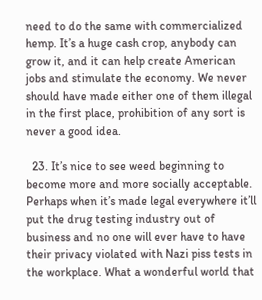need to do the same with commercialized hemp. It’s a huge cash crop, anybody can grow it, and it can help create American jobs and stimulate the economy. We never should have made either one of them illegal in the first place, prohibition of any sort is never a good idea.

  23. It’s nice to see weed beginning to become more and more socially acceptable. Perhaps when it’s made legal everywhere it’ll put the drug testing industry out of business and no one will ever have to have their privacy violated with Nazi piss tests in the workplace. What a wonderful world that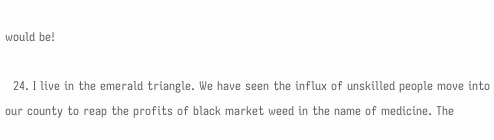would be!

  24. I live in the emerald triangle. We have seen the influx of unskilled people move into our county to reap the profits of black market weed in the name of medicine. The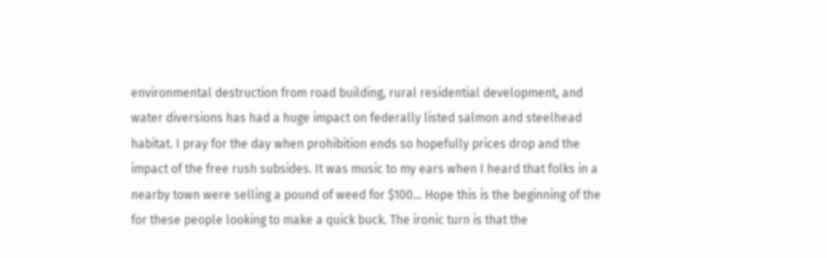environmental destruction from road building, rural residential development, and water diversions has had a huge impact on federally listed salmon and steelhead habitat. I pray for the day when prohibition ends so hopefully prices drop and the impact of the free rush subsides. It was music to my ears when I heard that folks in a nearby town were selling a pound of weed for $100… Hope this is the beginning of the for these people looking to make a quick buck. The ironic turn is that the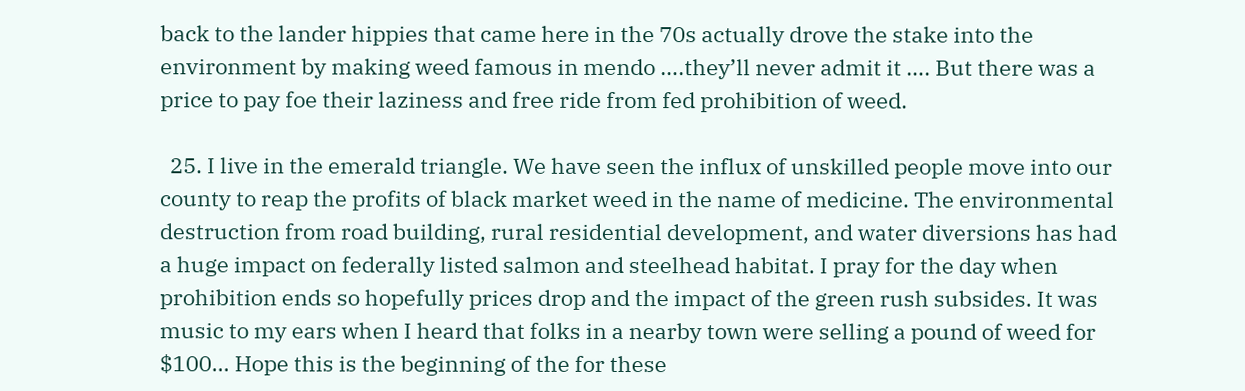back to the lander hippies that came here in the 70s actually drove the stake into the environment by making weed famous in mendo ….they’ll never admit it …. But there was a price to pay foe their laziness and free ride from fed prohibition of weed.

  25. I live in the emerald triangle. We have seen the influx of unskilled people move into our county to reap the profits of black market weed in the name of medicine. The environmental destruction from road building, rural residential development, and water diversions has had a huge impact on federally listed salmon and steelhead habitat. I pray for the day when prohibition ends so hopefully prices drop and the impact of the green rush subsides. It was music to my ears when I heard that folks in a nearby town were selling a pound of weed for $100… Hope this is the beginning of the for these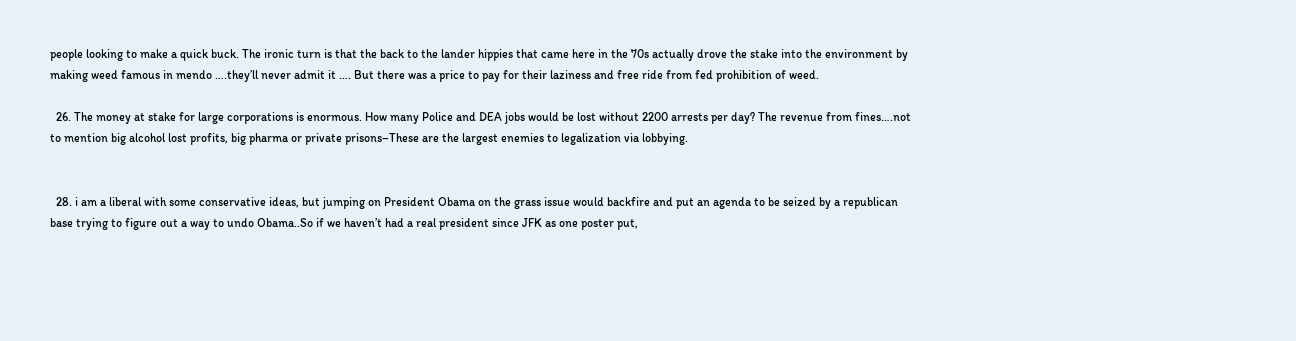people looking to make a quick buck. The ironic turn is that the back to the lander hippies that came here in the 70s actually drove the stake into the environment by making weed famous in mendo ….they’ll never admit it …. But there was a price to pay for their laziness and free ride from fed prohibition of weed.

  26. The money at stake for large corporations is enormous. How many Police and DEA jobs would be lost without 2200 arrests per day? The revenue from fines….not to mention big alcohol lost profits, big pharma or private prisons–These are the largest enemies to legalization via lobbying.


  28. i am a liberal with some conservative ideas, but jumping on President Obama on the grass issue would backfire and put an agenda to be seized by a republican base trying to figure out a way to undo Obama..So if we haven’t had a real president since JFK as one poster put,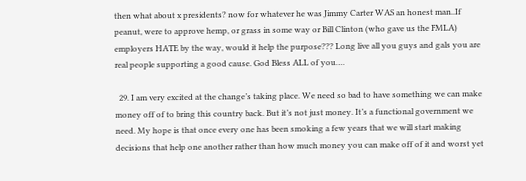then what about x presidents? now for whatever he was Jimmy Carter WAS an honest man..If peanut, were to approve hemp, or grass in some way or Bill Clinton (who gave us the FMLA) employers HATE by the way, would it help the purpose??? Long live all you guys and gals you are real people supporting a good cause. God Bless ALL of you….

  29. I am very excited at the change’s taking place. We need so bad to have something we can make money off of to bring this country back. But it’s not just money. It’s a functional government we need. My hope is that once every one has been smoking a few years that we will start making decisions that help one another rather than how much money you can make off of it and worst yet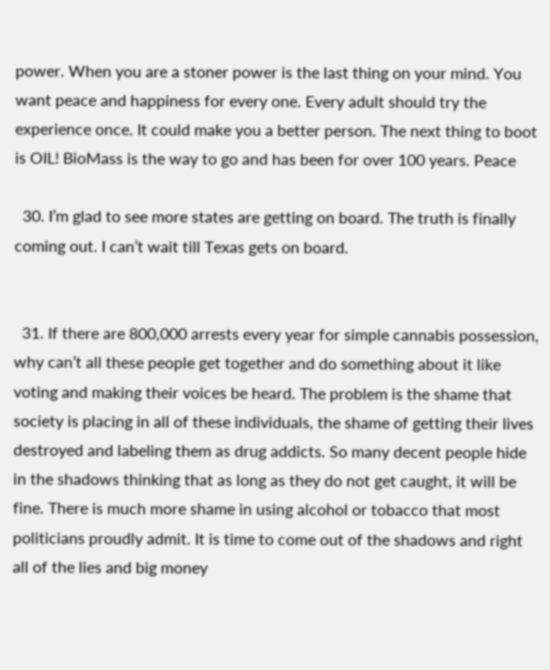power. When you are a stoner power is the last thing on your mind. You want peace and happiness for every one. Every adult should try the experience once. It could make you a better person. The next thing to boot is OIL! BioMass is the way to go and has been for over 100 years. Peace

  30. I’m glad to see more states are getting on board. The truth is finally coming out. I can’t wait till Texas gets on board.


  31. If there are 800,000 arrests every year for simple cannabis possession, why can’t all these people get together and do something about it like voting and making their voices be heard. The problem is the shame that society is placing in all of these individuals, the shame of getting their lives destroyed and labeling them as drug addicts. So many decent people hide in the shadows thinking that as long as they do not get caught, it will be fine. There is much more shame in using alcohol or tobacco that most politicians proudly admit. It is time to come out of the shadows and right all of the lies and big money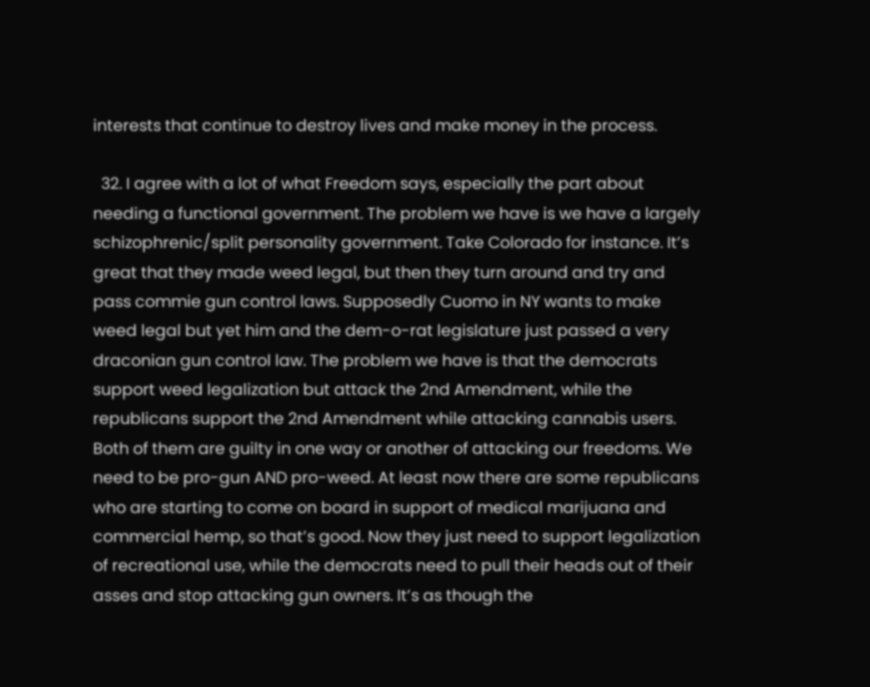interests that continue to destroy lives and make money in the process.

  32. I agree with a lot of what Freedom says, especially the part about needing a functional government. The problem we have is we have a largely schizophrenic/split personality government. Take Colorado for instance. It’s great that they made weed legal, but then they turn around and try and pass commie gun control laws. Supposedly Cuomo in NY wants to make weed legal but yet him and the dem-o-rat legislature just passed a very draconian gun control law. The problem we have is that the democrats support weed legalization but attack the 2nd Amendment, while the republicans support the 2nd Amendment while attacking cannabis users. Both of them are guilty in one way or another of attacking our freedoms. We need to be pro-gun AND pro-weed. At least now there are some republicans who are starting to come on board in support of medical marijuana and commercial hemp, so that’s good. Now they just need to support legalization of recreational use, while the democrats need to pull their heads out of their asses and stop attacking gun owners. It’s as though the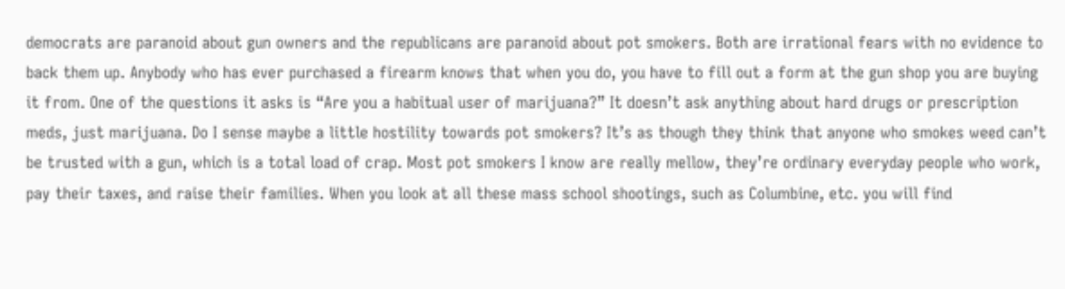democrats are paranoid about gun owners and the republicans are paranoid about pot smokers. Both are irrational fears with no evidence to back them up. Anybody who has ever purchased a firearm knows that when you do, you have to fill out a form at the gun shop you are buying it from. One of the questions it asks is “Are you a habitual user of marijuana?” It doesn’t ask anything about hard drugs or prescription meds, just marijuana. Do I sense maybe a little hostility towards pot smokers? It’s as though they think that anyone who smokes weed can’t be trusted with a gun, which is a total load of crap. Most pot smokers I know are really mellow, they’re ordinary everyday people who work, pay their taxes, and raise their families. When you look at all these mass school shootings, such as Columbine, etc. you will find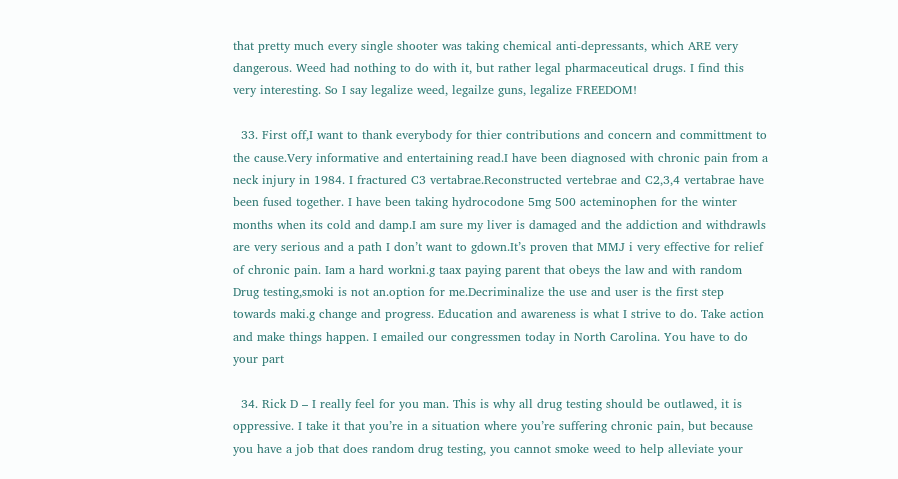that pretty much every single shooter was taking chemical anti-depressants, which ARE very dangerous. Weed had nothing to do with it, but rather legal pharmaceutical drugs. I find this very interesting. So I say legalize weed, legailze guns, legalize FREEDOM!

  33. First off,I want to thank everybody for thier contributions and concern and committment to the cause.Very informative and entertaining read.I have been diagnosed with chronic pain from a neck injury in 1984. I fractured C3 vertabrae.Reconstructed vertebrae and C2,3,4 vertabrae have been fused together. I have been taking hydrocodone 5mg 500 acteminophen for the winter months when its cold and damp.I am sure my liver is damaged and the addiction and withdrawls are very serious and a path I don’t want to gdown.It’s proven that MMJ i very effective for relief of chronic pain. Iam a hard workni.g taax paying parent that obeys the law and with random Drug testing,smoki is not an.option for me.Decriminalize the use and user is the first step towards maki.g change and progress. Education and awareness is what I strive to do. Take action and make things happen. I emailed our congressmen today in North Carolina. You have to do your part

  34. Rick D – I really feel for you man. This is why all drug testing should be outlawed, it is oppressive. I take it that you’re in a situation where you’re suffering chronic pain, but because you have a job that does random drug testing, you cannot smoke weed to help alleviate your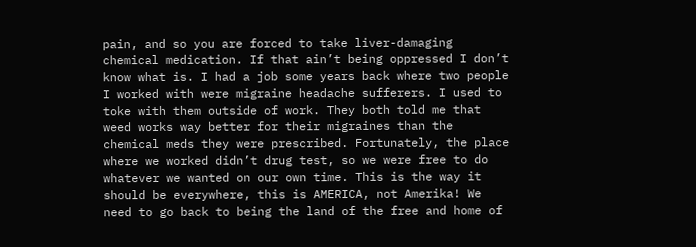pain, and so you are forced to take liver-damaging chemical medication. If that ain’t being oppressed I don’t know what is. I had a job some years back where two people I worked with were migraine headache sufferers. I used to toke with them outside of work. They both told me that weed works way better for their migraines than the chemical meds they were prescribed. Fortunately, the place where we worked didn’t drug test, so we were free to do whatever we wanted on our own time. This is the way it should be everywhere, this is AMERICA, not Amerika! We need to go back to being the land of the free and home of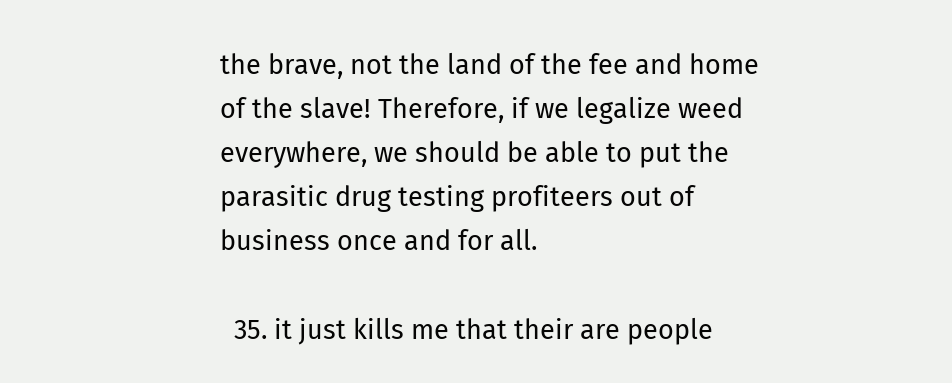the brave, not the land of the fee and home of the slave! Therefore, if we legalize weed everywhere, we should be able to put the parasitic drug testing profiteers out of business once and for all.

  35. it just kills me that their are people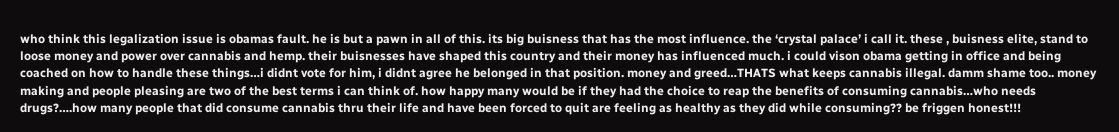who think this legalization issue is obamas fault. he is but a pawn in all of this. its big buisness that has the most influence. the ‘crystal palace’ i call it. these , buisness elite, stand to loose money and power over cannabis and hemp. their buisnesses have shaped this country and their money has influenced much. i could vison obama getting in office and being coached on how to handle these things…i didnt vote for him, i didnt agree he belonged in that position. money and greed…THATS what keeps cannabis illegal. damm shame too.. money making and people pleasing are two of the best terms i can think of. how happy many would be if they had the choice to reap the benefits of consuming cannabis…who needs drugs?….how many people that did consume cannabis thru their life and have been forced to quit are feeling as healthy as they did while consuming?? be friggen honest!!!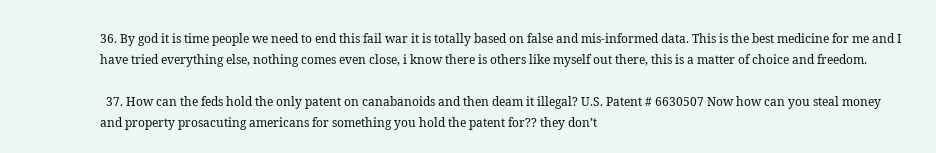36. By god it is time people we need to end this fail war it is totally based on false and mis-informed data. This is the best medicine for me and I have tried everything else, nothing comes even close, i know there is others like myself out there, this is a matter of choice and freedom.

  37. How can the feds hold the only patent on canabanoids and then deam it illegal? U.S. Patent # 6630507 Now how can you steal money and property prosacuting americans for something you hold the patent for?? they don’t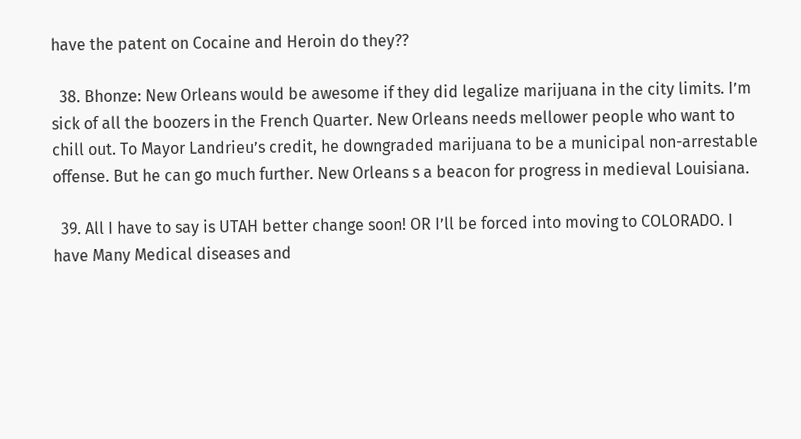have the patent on Cocaine and Heroin do they??

  38. Bhonze: New Orleans would be awesome if they did legalize marijuana in the city limits. I’m sick of all the boozers in the French Quarter. New Orleans needs mellower people who want to chill out. To Mayor Landrieu’s credit, he downgraded marijuana to be a municipal non-arrestable offense. But he can go much further. New Orleans s a beacon for progress in medieval Louisiana.

  39. All I have to say is UTAH better change soon! OR I’ll be forced into moving to COLORADO. I have Many Medical diseases and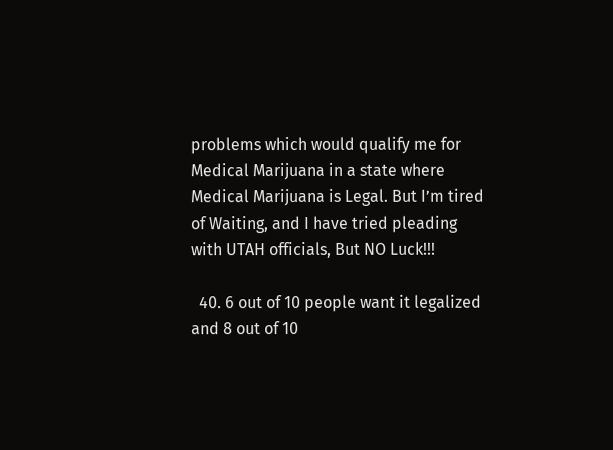problems which would qualify me for Medical Marijuana in a state where Medical Marijuana is Legal. But I’m tired of Waiting, and I have tried pleading with UTAH officials, But NO Luck!!!

  40. 6 out of 10 people want it legalized and 8 out of 10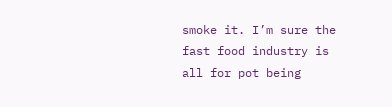smoke it. I’m sure the fast food industry is all for pot being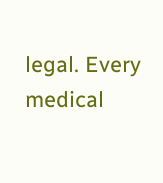legal. Every medical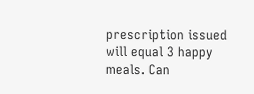prescription issued will equal 3 happy meals. Can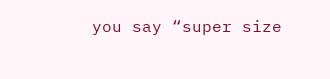you say “super size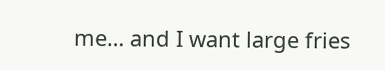me… and I want large fries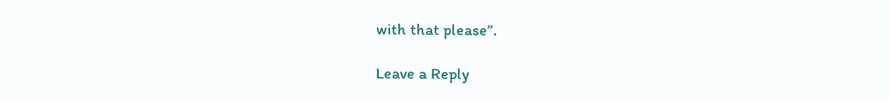with that please”.

Leave a Reply